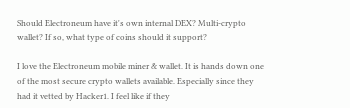Should Electroneum have it's own internal DEX? Multi-crypto wallet? If so, what type of coins should it support?

I love the Electroneum mobile miner & wallet. It is hands down one of the most secure crypto wallets available. Especially since they had it vetted by Hacker1. I feel like if they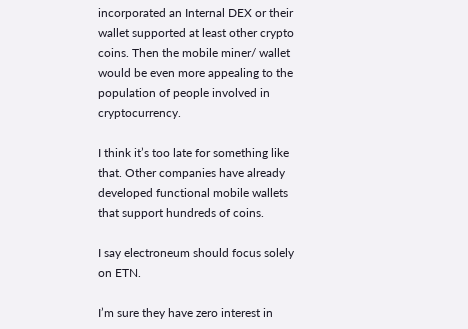incorporated an Internal DEX or their wallet supported at least other crypto coins. Then the mobile miner/ wallet would be even more appealing to the population of people involved in cryptocurrency.

I think it’s too late for something like that. Other companies have already developed functional mobile wallets that support hundreds of coins.

I say electroneum should focus solely on ETN.

I’m sure they have zero interest in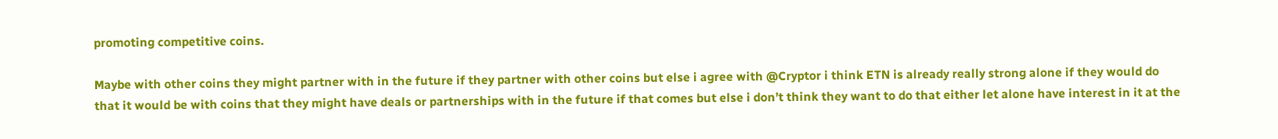promoting competitive coins.

Maybe with other coins they might partner with in the future if they partner with other coins but else i agree with @Cryptor i think ETN is already really strong alone if they would do that it would be with coins that they might have deals or partnerships with in the future if that comes but else i don’t think they want to do that either let alone have interest in it at the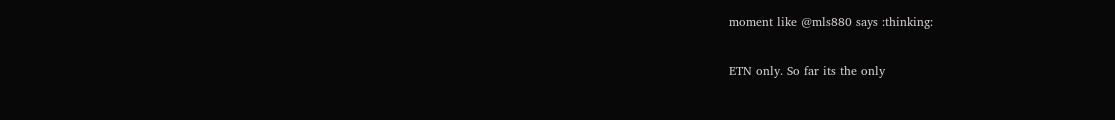moment like @mls880 says :thinking:

ETN only. So far its the only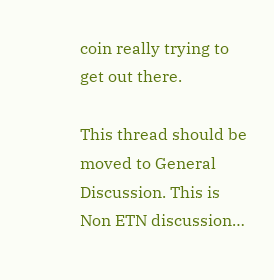coin really trying to get out there.

This thread should be moved to General Discussion. This is Non ETN discussion…